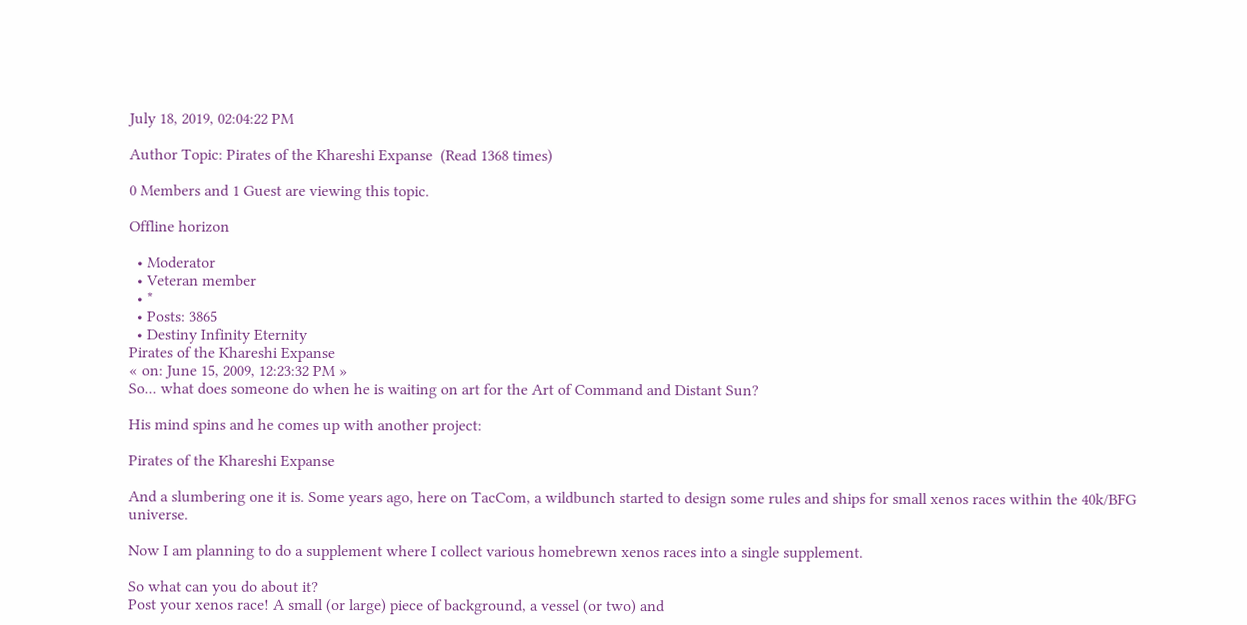July 18, 2019, 02:04:22 PM

Author Topic: Pirates of the Khareshi Expanse  (Read 1368 times)

0 Members and 1 Guest are viewing this topic.

Offline horizon

  • Moderator
  • Veteran member
  • *
  • Posts: 3865
  • Destiny Infinity Eternity
Pirates of the Khareshi Expanse
« on: June 15, 2009, 12:23:32 PM »
So... what does someone do when he is waiting on art for the Art of Command and Distant Sun?

His mind spins and he comes up with another project:

Pirates of the Khareshi Expanse

And a slumbering one it is. Some years ago, here on TacCom, a wildbunch started to design some rules and ships for small xenos races within the 40k/BFG universe.

Now I am planning to do a supplement where I collect various homebrewn xenos races into a single supplement.

So what can you do about it?
Post your xenos race! A small (or large) piece of background, a vessel (or two) and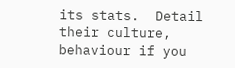its stats.  Detail their culture, behaviour if you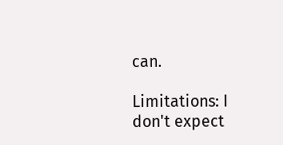can.

Limitations: I don't expect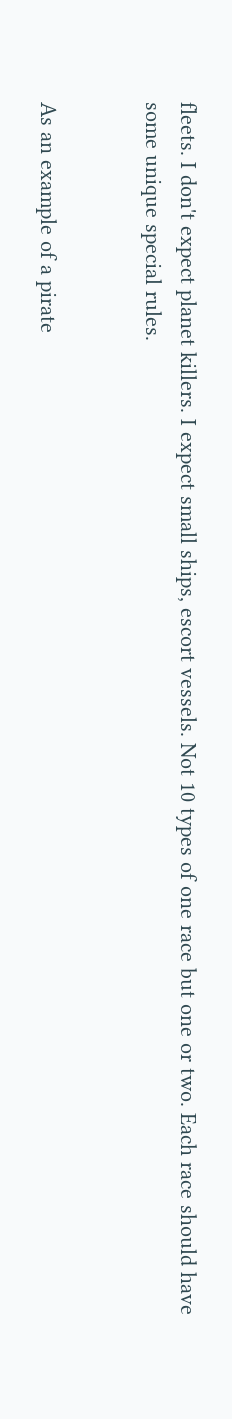fleets. I don't expect planet killers. I expect small ships, escort vessels. Not 10 types of one race but one or two. Each race should have some unique special rules.


As an example of a pirate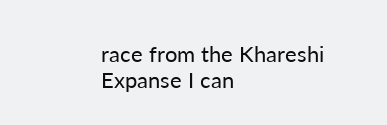race from the Khareshi Expanse I can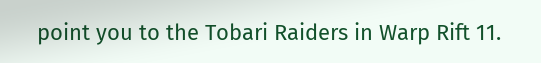point you to the Tobari Raiders in Warp Rift 11.